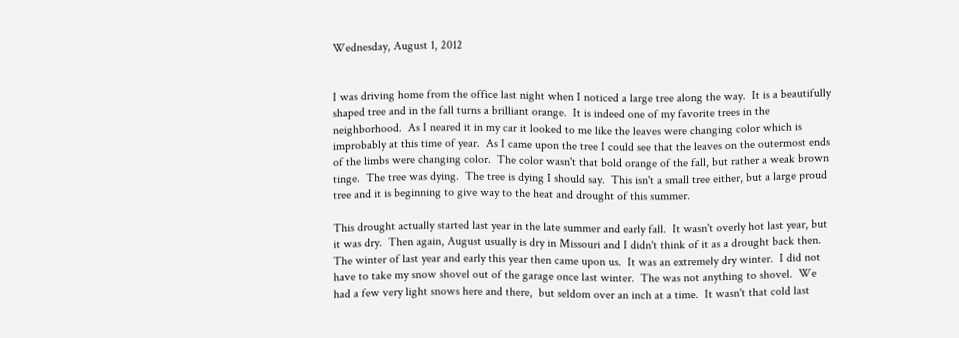Wednesday, August 1, 2012


I was driving home from the office last night when I noticed a large tree along the way.  It is a beautifully shaped tree and in the fall turns a brilliant orange.  It is indeed one of my favorite trees in the neighborhood.  As I neared it in my car it looked to me like the leaves were changing color which is improbably at this time of year.  As I came upon the tree I could see that the leaves on the outermost ends of the limbs were changing color.  The color wasn't that bold orange of the fall, but rather a weak brown tinge.  The tree was dying.  The tree is dying I should say.  This isn't a small tree either, but a large proud tree and it is beginning to give way to the heat and drought of this summer.

This drought actually started last year in the late summer and early fall.  It wasn't overly hot last year, but it was dry.  Then again, August usually is dry in Missouri and I didn't think of it as a drought back then.  The winter of last year and early this year then came upon us.  It was an extremely dry winter.  I did not have to take my snow shovel out of the garage once last winter.  The was not anything to shovel.  We had a few very light snows here and there,  but seldom over an inch at a time.  It wasn't that cold last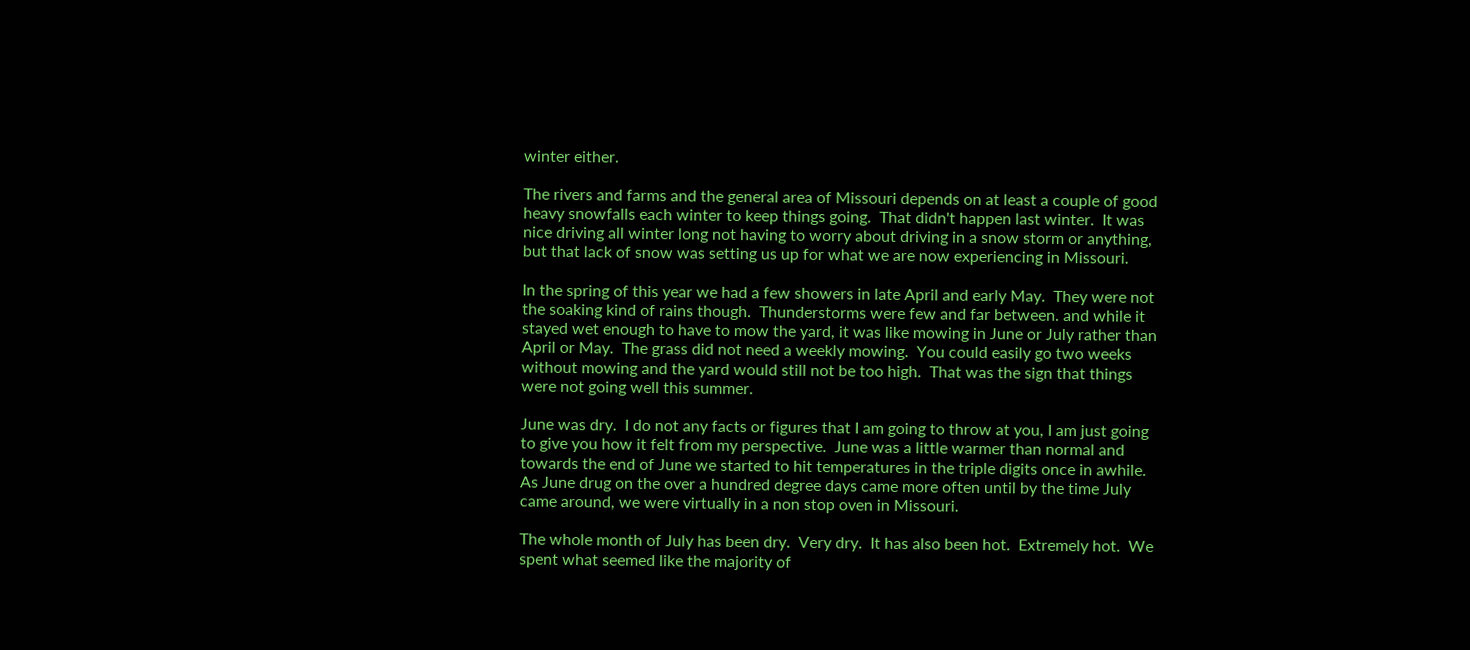winter either.

The rivers and farms and the general area of Missouri depends on at least a couple of good heavy snowfalls each winter to keep things going.  That didn't happen last winter.  It was nice driving all winter long not having to worry about driving in a snow storm or anything, but that lack of snow was setting us up for what we are now experiencing in Missouri.

In the spring of this year we had a few showers in late April and early May.  They were not the soaking kind of rains though.  Thunderstorms were few and far between. and while it stayed wet enough to have to mow the yard, it was like mowing in June or July rather than April or May.  The grass did not need a weekly mowing.  You could easily go two weeks without mowing and the yard would still not be too high.  That was the sign that things were not going well this summer.

June was dry.  I do not any facts or figures that I am going to throw at you, I am just going to give you how it felt from my perspective.  June was a little warmer than normal and towards the end of June we started to hit temperatures in the triple digits once in awhile.  As June drug on the over a hundred degree days came more often until by the time July came around, we were virtually in a non stop oven in Missouri.

The whole month of July has been dry.  Very dry.  It has also been hot.  Extremely hot.  We spent what seemed like the majority of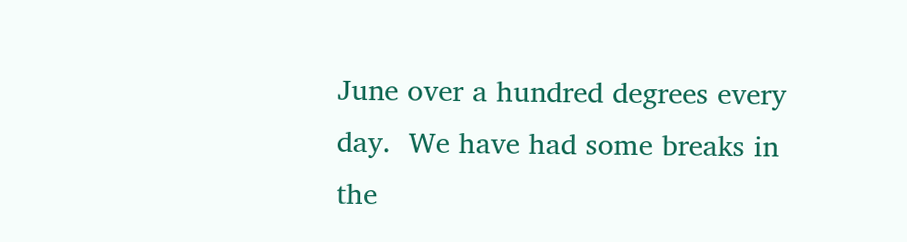June over a hundred degrees every day.  We have had some breaks in the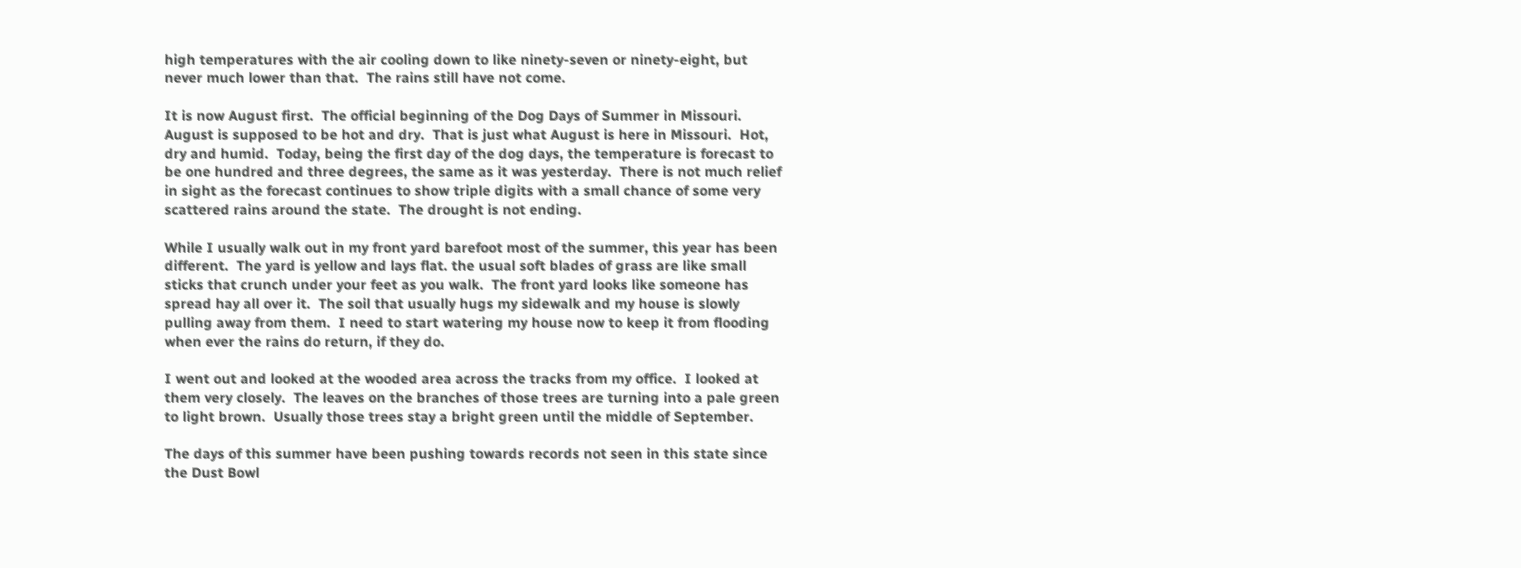high temperatures with the air cooling down to like ninety-seven or ninety-eight, but never much lower than that.  The rains still have not come.

It is now August first.  The official beginning of the Dog Days of Summer in Missouri.  August is supposed to be hot and dry.  That is just what August is here in Missouri.  Hot, dry and humid.  Today, being the first day of the dog days, the temperature is forecast to be one hundred and three degrees, the same as it was yesterday.  There is not much relief in sight as the forecast continues to show triple digits with a small chance of some very scattered rains around the state.  The drought is not ending.

While I usually walk out in my front yard barefoot most of the summer, this year has been different.  The yard is yellow and lays flat. the usual soft blades of grass are like small sticks that crunch under your feet as you walk.  The front yard looks like someone has spread hay all over it.  The soil that usually hugs my sidewalk and my house is slowly pulling away from them.  I need to start watering my house now to keep it from flooding when ever the rains do return, if they do.

I went out and looked at the wooded area across the tracks from my office.  I looked at them very closely.  The leaves on the branches of those trees are turning into a pale green to light brown.  Usually those trees stay a bright green until the middle of September.

The days of this summer have been pushing towards records not seen in this state since the Dust Bowl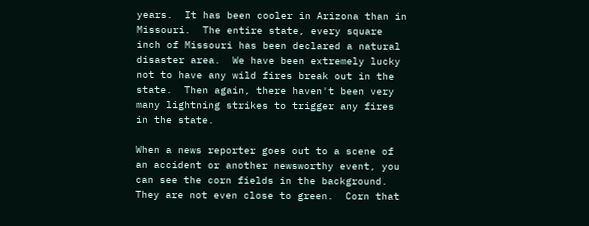years.  It has been cooler in Arizona than in Missouri.  The entire state, every square inch of Missouri has been declared a natural disaster area.  We have been extremely lucky not to have any wild fires break out in the state.  Then again, there haven't been very many lightning strikes to trigger any fires in the state.

When a news reporter goes out to a scene of an accident or another newsworthy event, you can see the corn fields in the background.  They are not even close to green.  Corn that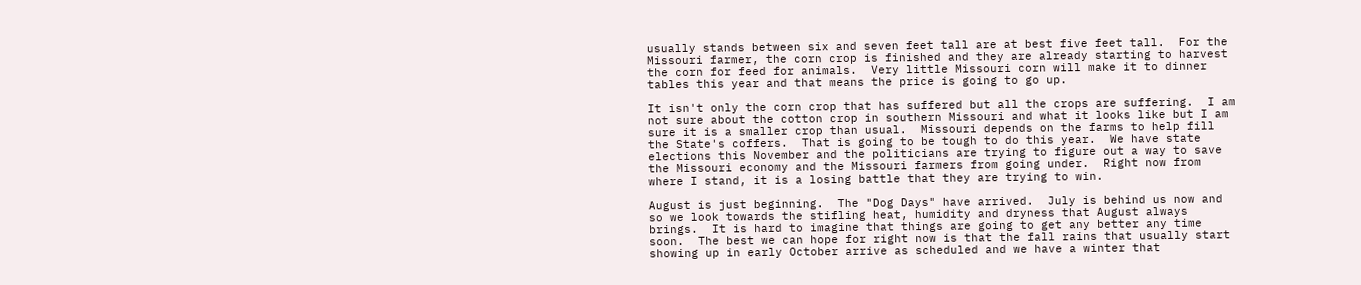usually stands between six and seven feet tall are at best five feet tall.  For the Missouri farmer, the corn crop is finished and they are already starting to harvest the corn for feed for animals.  Very little Missouri corn will make it to dinner tables this year and that means the price is going to go up.

It isn't only the corn crop that has suffered but all the crops are suffering.  I am not sure about the cotton crop in southern Missouri and what it looks like but I am sure it is a smaller crop than usual.  Missouri depends on the farms to help fill the State's coffers.  That is going to be tough to do this year.  We have state elections this November and the politicians are trying to figure out a way to save the Missouri economy and the Missouri farmers from going under.  Right now from where I stand, it is a losing battle that they are trying to win.

August is just beginning.  The "Dog Days" have arrived.  July is behind us now and so we look towards the stifling heat, humidity and dryness that August always brings.  It is hard to imagine that things are going to get any better any time soon.  The best we can hope for right now is that the fall rains that usually start showing up in early October arrive as scheduled and we have a winter that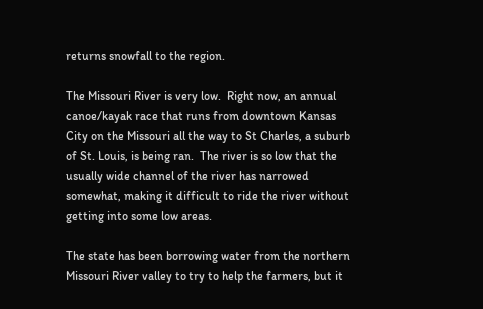returns snowfall to the region.

The Missouri River is very low.  Right now, an annual canoe/kayak race that runs from downtown Kansas City on the Missouri all the way to St Charles, a suburb of St. Louis, is being ran.  The river is so low that the usually wide channel of the river has narrowed somewhat, making it difficult to ride the river without getting into some low areas.

The state has been borrowing water from the northern Missouri River valley to try to help the farmers, but it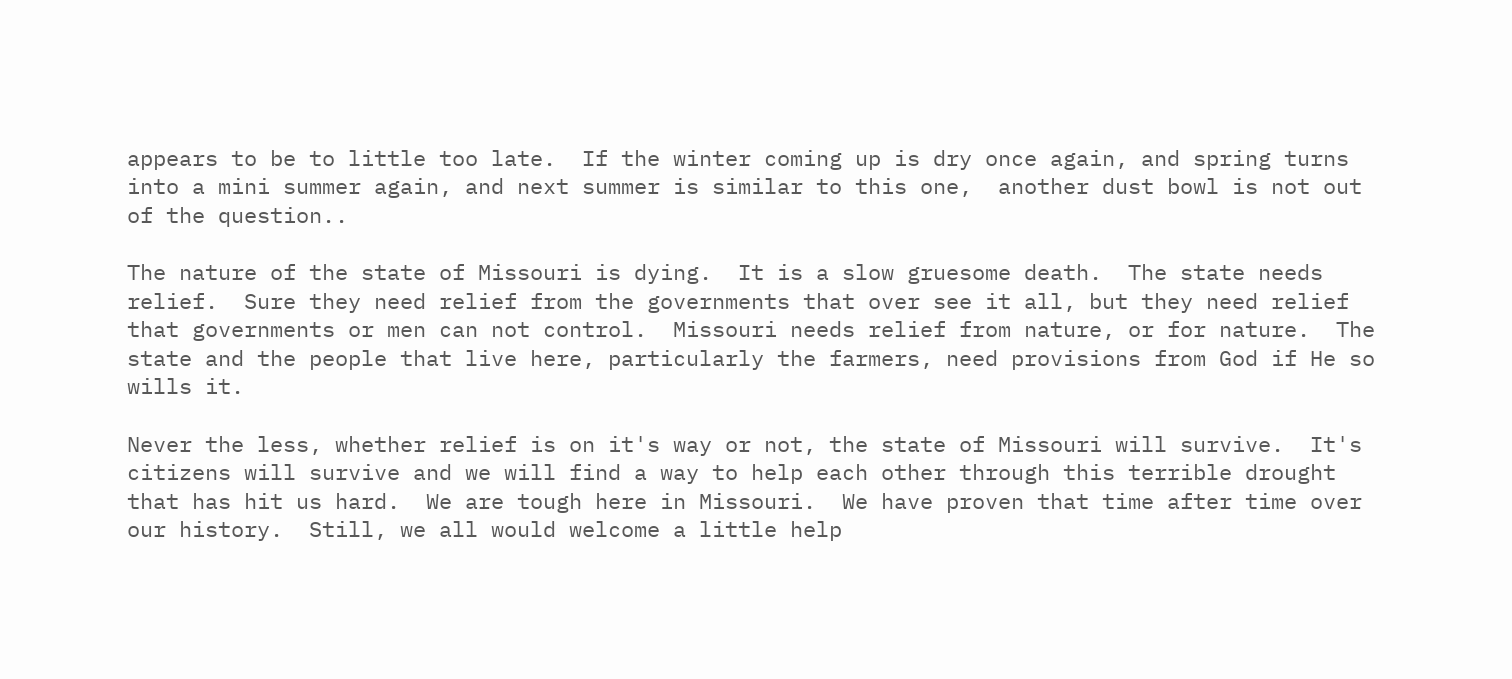appears to be to little too late.  If the winter coming up is dry once again, and spring turns into a mini summer again, and next summer is similar to this one,  another dust bowl is not out of the question..

The nature of the state of Missouri is dying.  It is a slow gruesome death.  The state needs relief.  Sure they need relief from the governments that over see it all, but they need relief that governments or men can not control.  Missouri needs relief from nature, or for nature.  The state and the people that live here, particularly the farmers, need provisions from God if He so wills it.

Never the less, whether relief is on it's way or not, the state of Missouri will survive.  It's citizens will survive and we will find a way to help each other through this terrible drought that has hit us hard.  We are tough here in Missouri.  We have proven that time after time over our history.  Still, we all would welcome a little help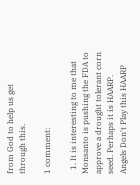from God to help us get through this.

1 comment:

  1. It is interesting to me that Monsanto is pushing the FDA to approve a drought tolerant corn seed. Perhaps it is HAARP. Angels Don't Play this HAARP